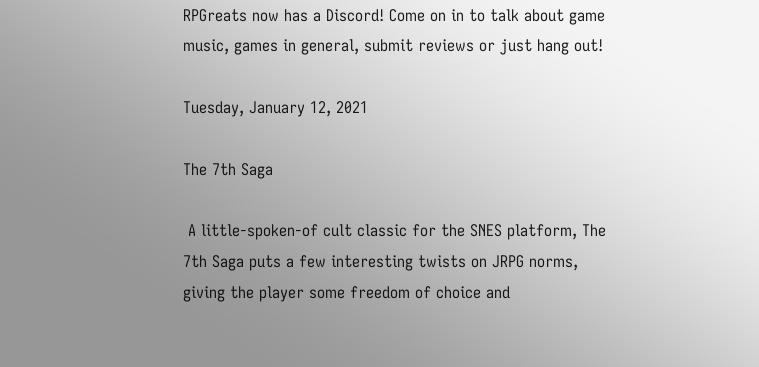RPGreats now has a Discord! Come on in to talk about game music, games in general, submit reviews or just hang out!

Tuesday, January 12, 2021

The 7th Saga

 A little-spoken-of cult classic for the SNES platform, The 7th Saga puts a few interesting twists on JRPG norms, giving the player some freedom of choice and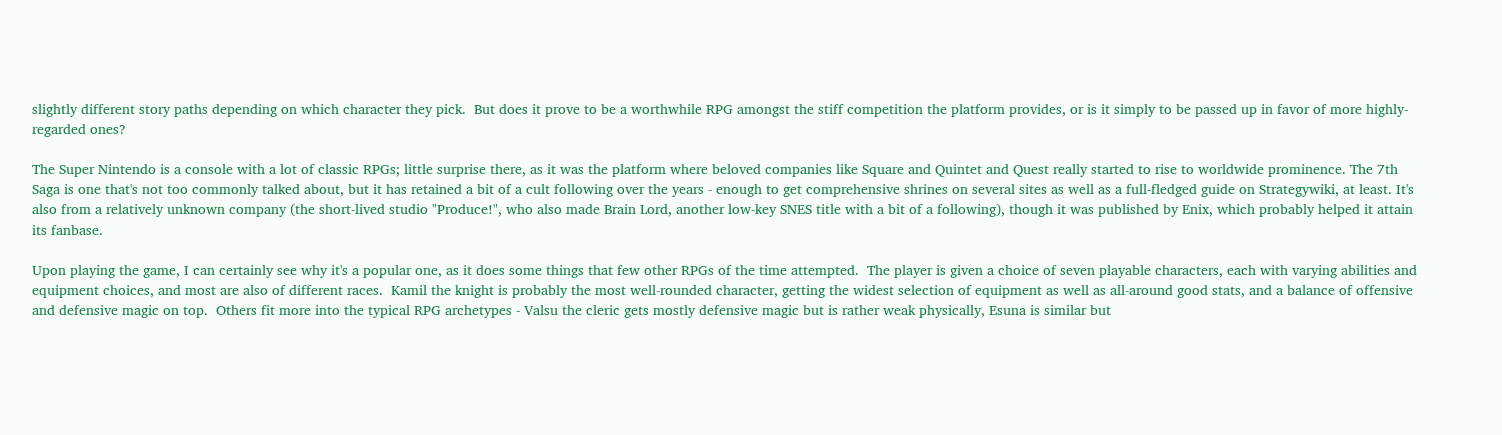slightly different story paths depending on which character they pick.  But does it prove to be a worthwhile RPG amongst the stiff competition the platform provides, or is it simply to be passed up in favor of more highly-regarded ones?

The Super Nintendo is a console with a lot of classic RPGs; little surprise there, as it was the platform where beloved companies like Square and Quintet and Quest really started to rise to worldwide prominence. The 7th Saga is one that's not too commonly talked about, but it has retained a bit of a cult following over the years - enough to get comprehensive shrines on several sites as well as a full-fledged guide on Strategywiki, at least. It's also from a relatively unknown company (the short-lived studio "Produce!", who also made Brain Lord, another low-key SNES title with a bit of a following), though it was published by Enix, which probably helped it attain its fanbase.

Upon playing the game, I can certainly see why it's a popular one, as it does some things that few other RPGs of the time attempted.  The player is given a choice of seven playable characters, each with varying abilities and equipment choices, and most are also of different races.  Kamil the knight is probably the most well-rounded character, getting the widest selection of equipment as well as all-around good stats, and a balance of offensive and defensive magic on top.  Others fit more into the typical RPG archetypes - Valsu the cleric gets mostly defensive magic but is rather weak physically, Esuna is similar but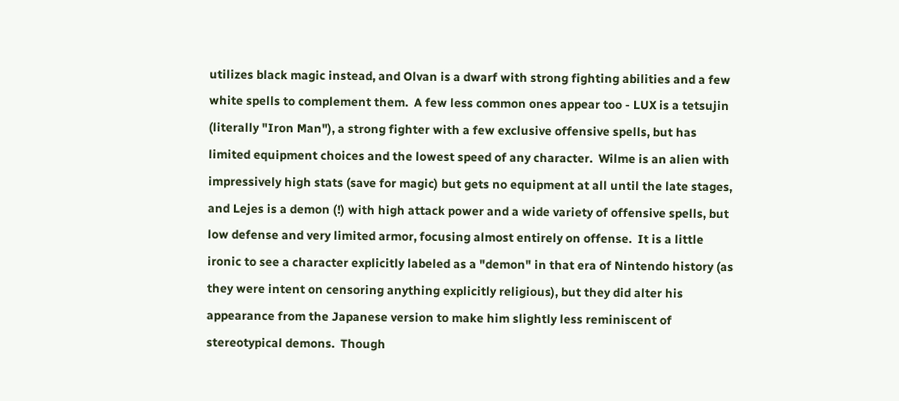utilizes black magic instead, and Olvan is a dwarf with strong fighting abilities and a few white spells to complement them.  A few less common ones appear too - LUX is a tetsujin (literally "Iron Man"), a strong fighter with a few exclusive offensive spells, but has limited equipment choices and the lowest speed of any character.  Wilme is an alien with impressively high stats (save for magic) but gets no equipment at all until the late stages, and Lejes is a demon (!) with high attack power and a wide variety of offensive spells, but low defense and very limited armor, focusing almost entirely on offense.  It is a little ironic to see a character explicitly labeled as a "demon" in that era of Nintendo history (as they were intent on censoring anything explicitly religious), but they did alter his appearance from the Japanese version to make him slightly less reminiscent of stereotypical demons.  Though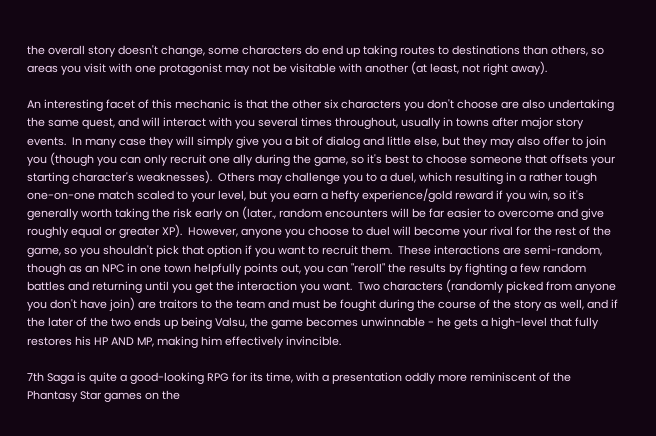the overall story doesn't change, some characters do end up taking routes to destinations than others, so areas you visit with one protagonist may not be visitable with another (at least, not right away).

An interesting facet of this mechanic is that the other six characters you don't choose are also undertaking the same quest, and will interact with you several times throughout, usually in towns after major story events.  In many case they will simply give you a bit of dialog and little else, but they may also offer to join you (though you can only recruit one ally during the game, so it's best to choose someone that offsets your starting character's weaknesses).  Others may challenge you to a duel, which resulting in a rather tough one-on-one match scaled to your level, but you earn a hefty experience/gold reward if you win, so it's generally worth taking the risk early on (later., random encounters will be far easier to overcome and give roughly equal or greater XP).  However, anyone you choose to duel will become your rival for the rest of the game, so you shouldn't pick that option if you want to recruit them.  These interactions are semi-random, though as an NPC in one town helpfully points out, you can "reroll" the results by fighting a few random battles and returning until you get the interaction you want.  Two characters (randomly picked from anyone you don't have join) are traitors to the team and must be fought during the course of the story as well, and if the later of the two ends up being Valsu, the game becomes unwinnable - he gets a high-level that fully restores his HP AND MP, making him effectively invincible.

7th Saga is quite a good-looking RPG for its time, with a presentation oddly more reminiscent of the Phantasy Star games on the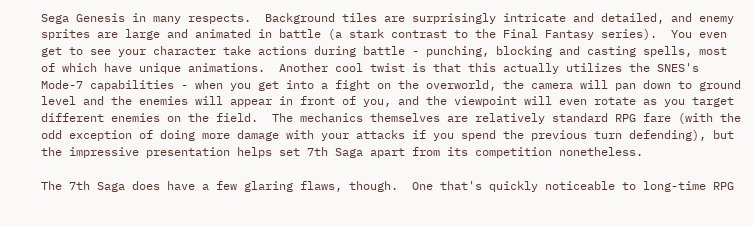Sega Genesis in many respects.  Background tiles are surprisingly intricate and detailed, and enemy sprites are large and animated in battle (a stark contrast to the Final Fantasy series).  You even get to see your character take actions during battle - punching, blocking and casting spells, most of which have unique animations.  Another cool twist is that this actually utilizes the SNES's Mode-7 capabilities - when you get into a fight on the overworld, the camera will pan down to ground level and the enemies will appear in front of you, and the viewpoint will even rotate as you target different enemies on the field.  The mechanics themselves are relatively standard RPG fare (with the odd exception of doing more damage with your attacks if you spend the previous turn defending), but the impressive presentation helps set 7th Saga apart from its competition nonetheless.

The 7th Saga does have a few glaring flaws, though.  One that's quickly noticeable to long-time RPG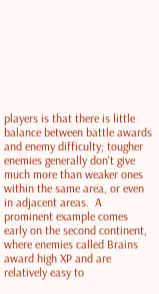players is that there is little balance between battle awards and enemy difficulty; tougher enemies generally don't give much more than weaker ones within the same area, or even in adjacent areas.  A prominent example comes early on the second continent, where enemies called Brains award high XP and are relatively easy to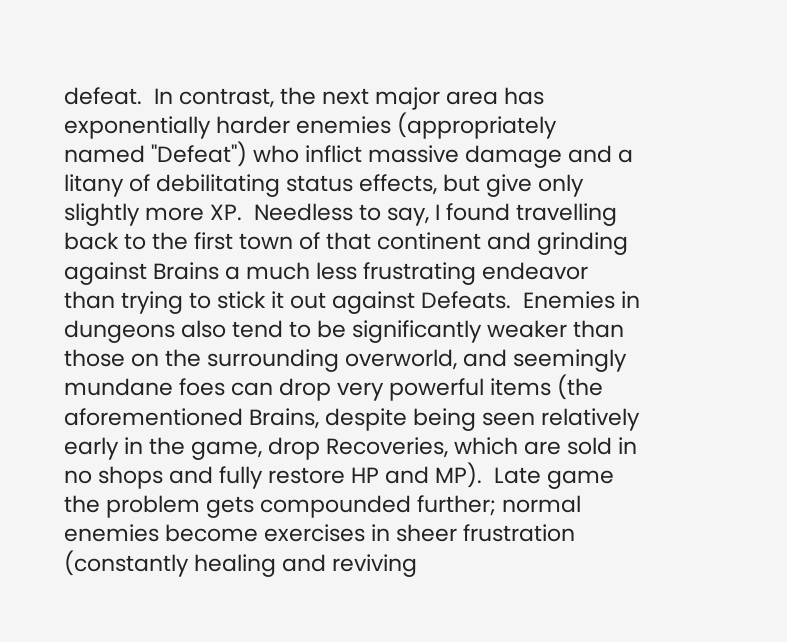defeat.  In contrast, the next major area has exponentially harder enemies (appropriately named "Defeat") who inflict massive damage and a litany of debilitating status effects, but give only slightly more XP.  Needless to say, I found travelling back to the first town of that continent and grinding against Brains a much less frustrating endeavor than trying to stick it out against Defeats.  Enemies in dungeons also tend to be significantly weaker than those on the surrounding overworld, and seemingly mundane foes can drop very powerful items (the aforementioned Brains, despite being seen relatively early in the game, drop Recoveries, which are sold in no shops and fully restore HP and MP).  Late game the problem gets compounded further; normal enemies become exercises in sheer frustration (constantly healing and reviving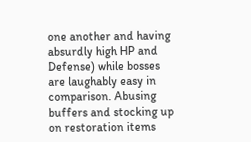one another and having absurdly high HP and Defense) while bosses are laughably easy in comparison. Abusing buffers and stocking up on restoration items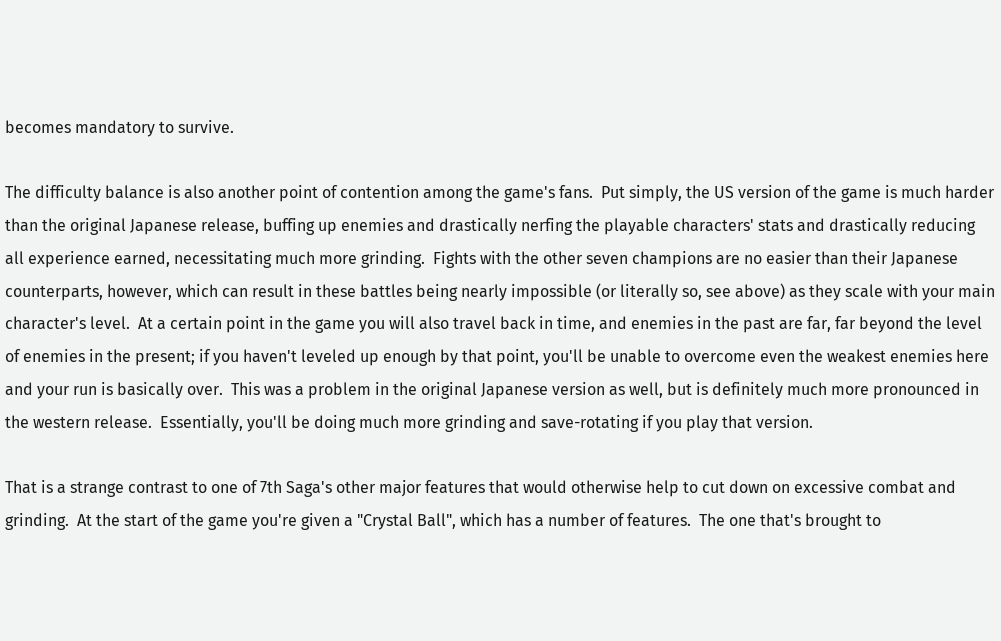becomes mandatory to survive.

The difficulty balance is also another point of contention among the game's fans.  Put simply, the US version of the game is much harder than the original Japanese release, buffing up enemies and drastically nerfing the playable characters' stats and drastically reducing all experience earned, necessitating much more grinding.  Fights with the other seven champions are no easier than their Japanese counterparts, however, which can result in these battles being nearly impossible (or literally so, see above) as they scale with your main character's level.  At a certain point in the game you will also travel back in time, and enemies in the past are far, far beyond the level of enemies in the present; if you haven't leveled up enough by that point, you'll be unable to overcome even the weakest enemies here and your run is basically over.  This was a problem in the original Japanese version as well, but is definitely much more pronounced in the western release.  Essentially, you'll be doing much more grinding and save-rotating if you play that version.

That is a strange contrast to one of 7th Saga's other major features that would otherwise help to cut down on excessive combat and grinding.  At the start of the game you're given a "Crystal Ball", which has a number of features.  The one that's brought to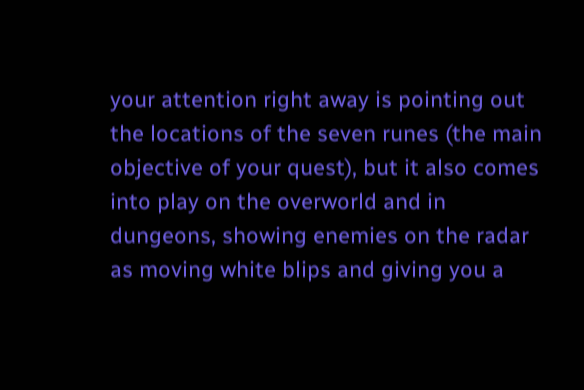your attention right away is pointing out the locations of the seven runes (the main objective of your quest), but it also comes into play on the overworld and in dungeons, showing enemies on the radar as moving white blips and giving you a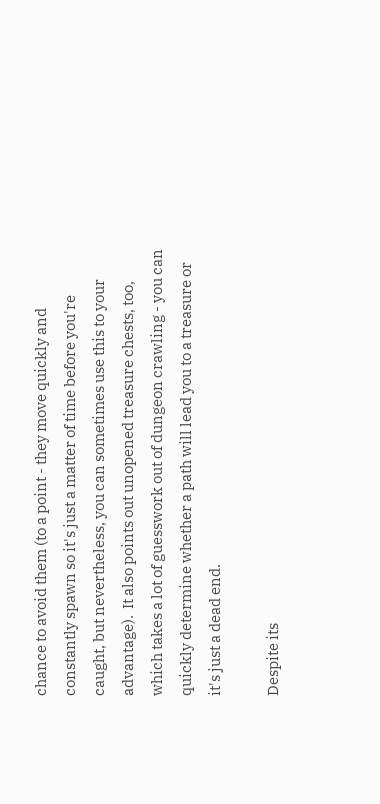chance to avoid them (to a point - they move quickly and constantly spawn so it's just a matter of time before you're caught, but nevertheless, you can sometimes use this to your advantage).  It also points out unopened treasure chests, too, which takes a lot of guesswork out of dungeon crawling - you can quickly determine whether a path will lead you to a treasure or it's just a dead end.

Despite its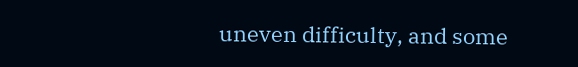uneven difficulty, and some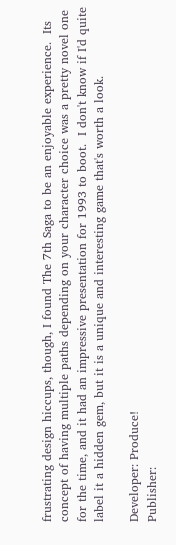frustrating design hiccups, though, I found The 7th Saga to be an enjoyable experience.  Its concept of having multiple paths depending on your character choice was a pretty novel one for the time, and it had an impressive presentation for 1993 to boot.  I don't know if I'd quite label it a hidden gem, but it is a unique and interesting game that's worth a look.

Developer: Produce!
Publisher: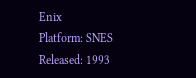Enix
Platform: SNES
Released: 1993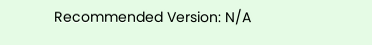Recommended Version: N/A